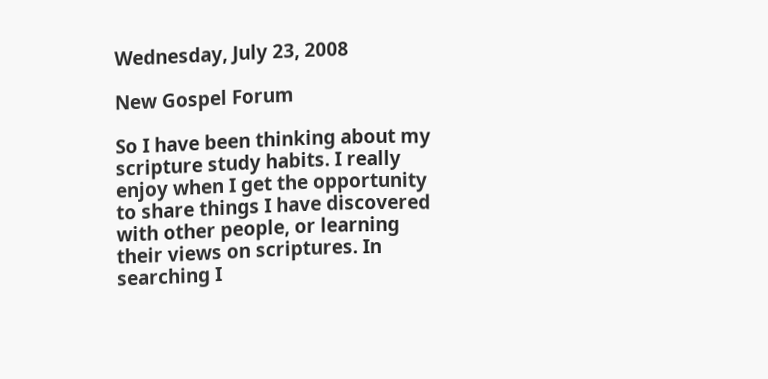Wednesday, July 23, 2008

New Gospel Forum

So I have been thinking about my scripture study habits. I really enjoy when I get the opportunity to share things I have discovered with other people, or learning their views on scriptures. In searching I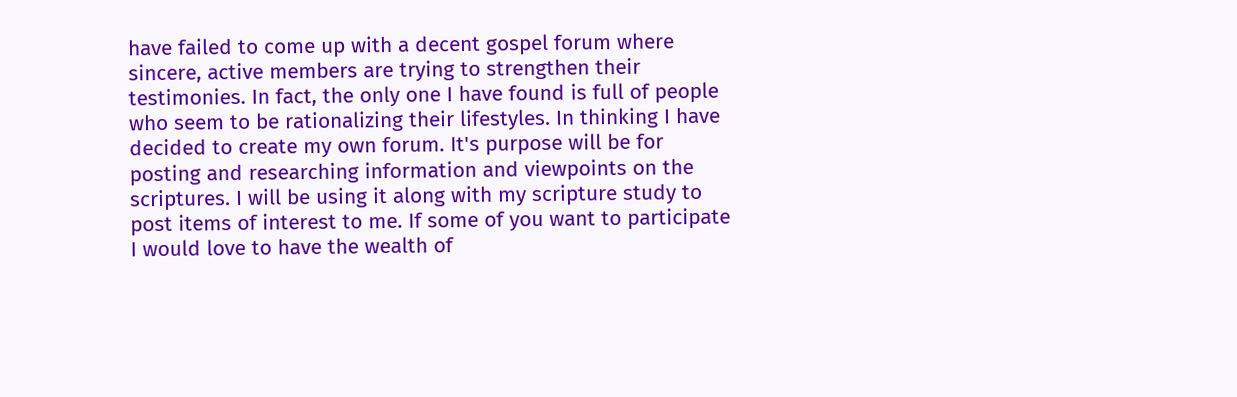have failed to come up with a decent gospel forum where sincere, active members are trying to strengthen their testimonies. In fact, the only one I have found is full of people who seem to be rationalizing their lifestyles. In thinking I have decided to create my own forum. It's purpose will be for posting and researching information and viewpoints on the scriptures. I will be using it along with my scripture study to post items of interest to me. If some of you want to participate I would love to have the wealth of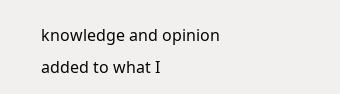knowledge and opinion added to what I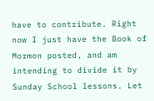have to contribute. Right now I just have the Book of Mormon posted, and am intending to divide it by Sunday School lessons. Let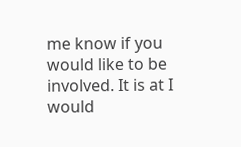me know if you would like to be involved. It is at I would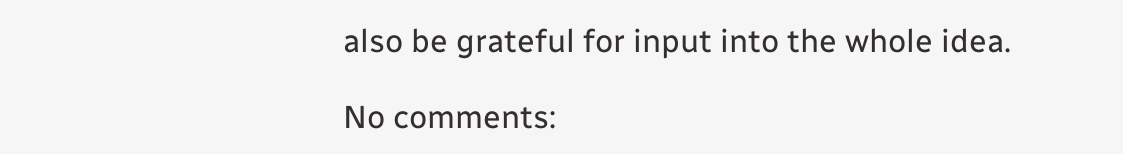also be grateful for input into the whole idea.

No comments: